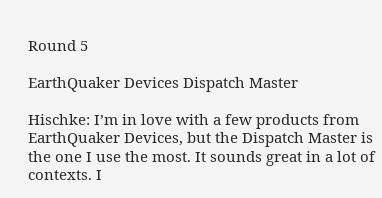Round 5

EarthQuaker Devices Dispatch Master

Hischke: I’m in love with a few products from EarthQuaker Devices, but the Dispatch Master is the one I use the most. It sounds great in a lot of contexts. I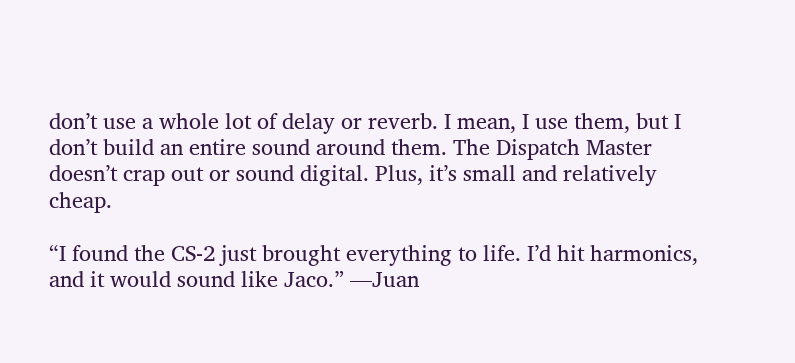don’t use a whole lot of delay or reverb. I mean, I use them, but I don’t build an entire sound around them. The Dispatch Master doesn’t crap out or sound digital. Plus, it’s small and relatively cheap.

“I found the CS-2 just brought everything to life. I’d hit harmonics, and it would sound like Jaco.” —Juan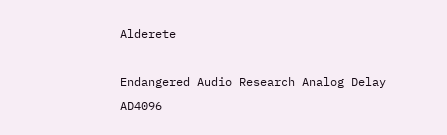Alderete

Endangered Audio Research Analog Delay AD4096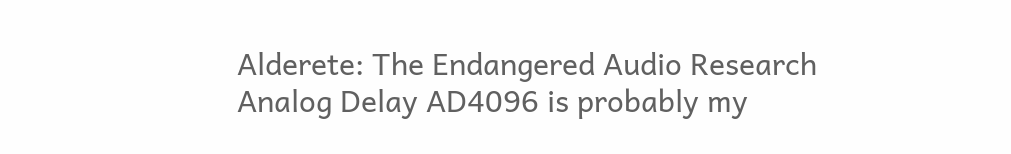Alderete: The Endangered Audio Research Analog Delay AD4096 is probably my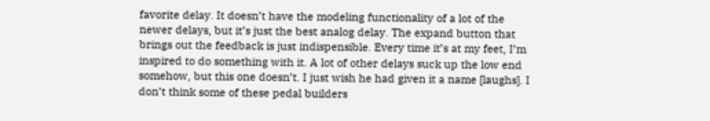favorite delay. It doesn’t have the modeling functionality of a lot of the newer delays, but it’s just the best analog delay. The expand button that brings out the feedback is just indispensible. Every time it’s at my feet, I’m inspired to do something with it. A lot of other delays suck up the low end somehow, but this one doesn’t. I just wish he had given it a name [laughs]. I don’t think some of these pedal builders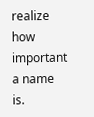realize how important a name is.